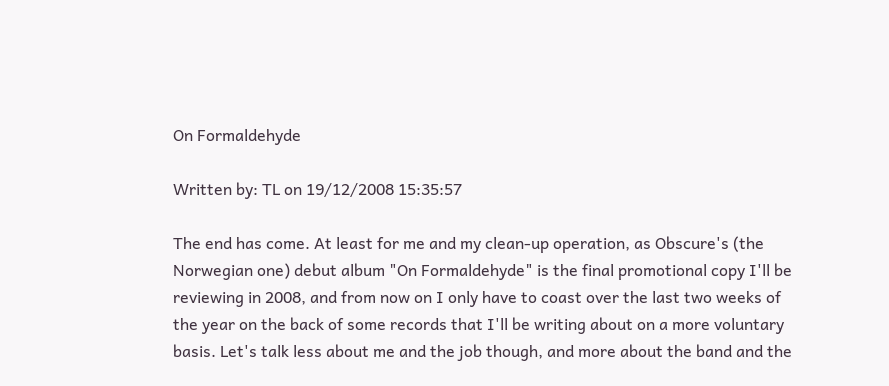On Formaldehyde

Written by: TL on 19/12/2008 15:35:57

The end has come. At least for me and my clean-up operation, as Obscure's (the Norwegian one) debut album "On Formaldehyde" is the final promotional copy I'll be reviewing in 2008, and from now on I only have to coast over the last two weeks of the year on the back of some records that I'll be writing about on a more voluntary basis. Let's talk less about me and the job though, and more about the band and the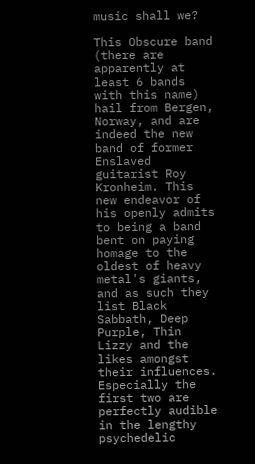music shall we?

This Obscure band (there are apparently at least 6 bands with this name) hail from Bergen, Norway, and are indeed the new band of former Enslaved guitarist Roy Kronheim. This new endeavor of his openly admits to being a band bent on paying homage to the oldest of heavy metal's giants, and as such they list Black Sabbath, Deep Purple, Thin Lizzy and the likes amongst their influences. Especially the first two are perfectly audible in the lengthy psychedelic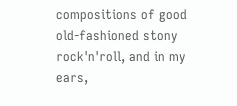compositions of good old-fashioned stony rock'n'roll, and in my ears,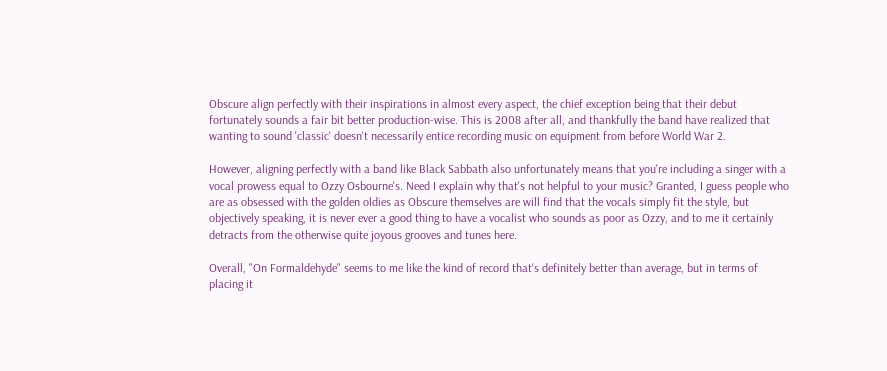Obscure align perfectly with their inspirations in almost every aspect, the chief exception being that their debut fortunately sounds a fair bit better production-wise. This is 2008 after all, and thankfully the band have realized that wanting to sound 'classic' doesn't necessarily entice recording music on equipment from before World War 2.

However, aligning perfectly with a band like Black Sabbath also unfortunately means that you're including a singer with a vocal prowess equal to Ozzy Osbourne's. Need I explain why that's not helpful to your music? Granted, I guess people who are as obsessed with the golden oldies as Obscure themselves are will find that the vocals simply fit the style, but objectively speaking, it is never ever a good thing to have a vocalist who sounds as poor as Ozzy, and to me it certainly detracts from the otherwise quite joyous grooves and tunes here.

Overall, "On Formaldehyde" seems to me like the kind of record that's definitely better than average, but in terms of placing it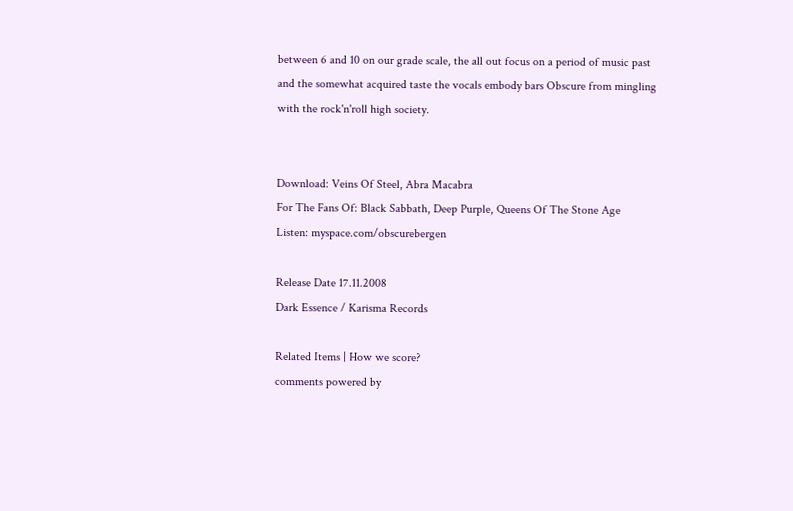between 6 and 10 on our grade scale, the all out focus on a period of music past and the somewhat acquired taste the vocals embody bars Obscure from mingling with the rock'n'roll high society.


Download: Veins Of Steel, Abra Macabra
For The Fans Of: Black Sabbath, Deep Purple, Queens Of The Stone Age
Listen: myspace.com/obscurebergen

Release Date 17.11.2008
Dark Essence / Karisma Records

Related Items | How we score?
comments powered by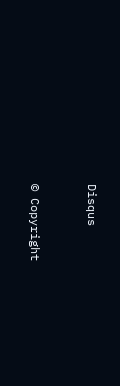Disqus


© Copyright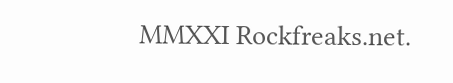MMXXI Rockfreaks.net.